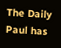The Daily Paul has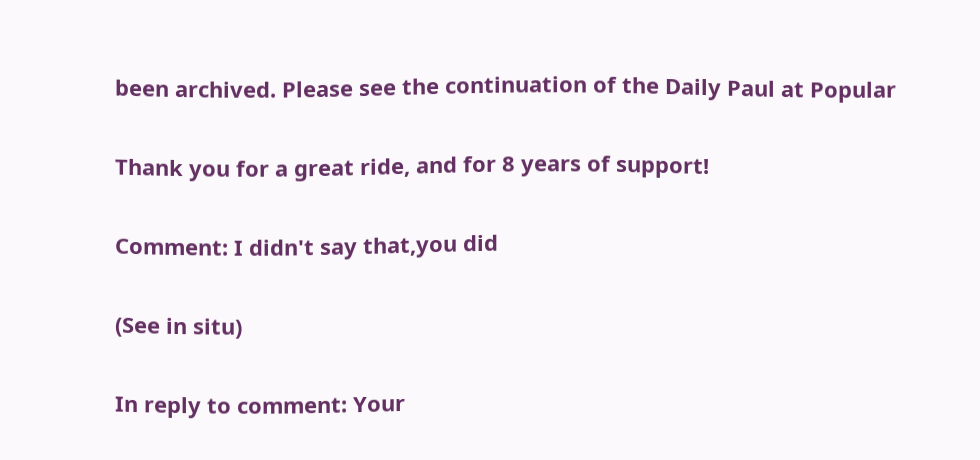been archived. Please see the continuation of the Daily Paul at Popular

Thank you for a great ride, and for 8 years of support!

Comment: I didn't say that,you did

(See in situ)

In reply to comment: Your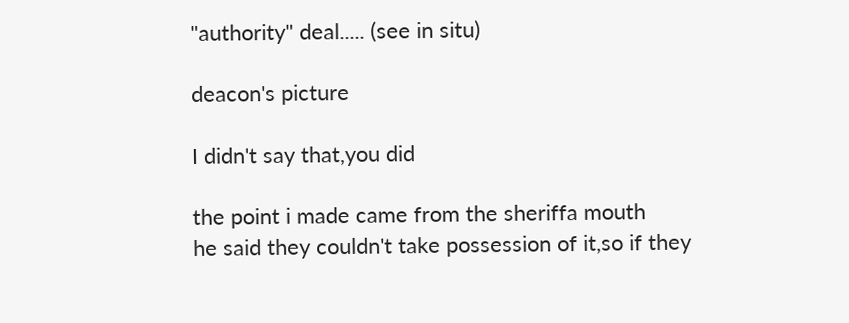"authority" deal..... (see in situ)

deacon's picture

I didn't say that,you did

the point i made came from the sheriffa mouth
he said they couldn't take possession of it,so if they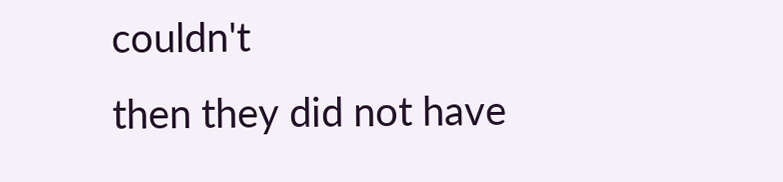couldn't
then they did not have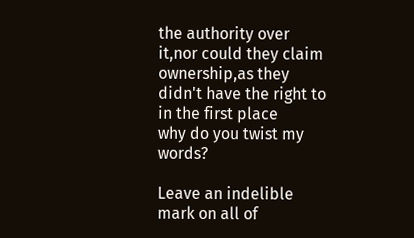the authority over it,nor could they claim ownership,as they didn't have the right to in the first place
why do you twist my words?

Leave an indelible mark on all of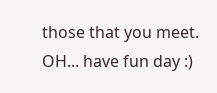those that you meet.
OH... have fun day :)